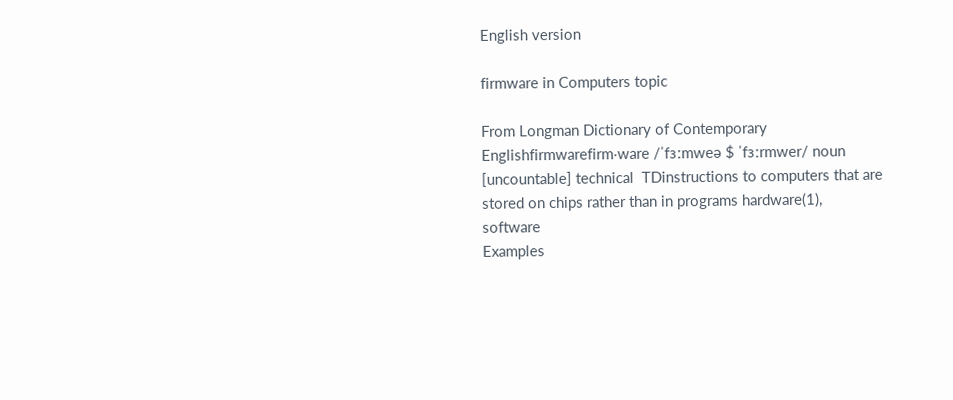English version

firmware in Computers topic

From Longman Dictionary of Contemporary Englishfirmwarefirm‧ware /ˈfɜːmweə $ ˈfɜːrmwer/ noun [uncountable] technical  TDinstructions to computers that are stored on chips rather than in programs hardware(1), software
Examples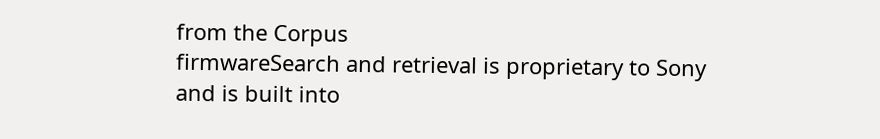from the Corpus
firmwareSearch and retrieval is proprietary to Sony and is built into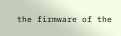the firmware of the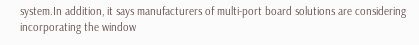system.In addition, it says manufacturers of multi-port board solutions are considering incorporating the window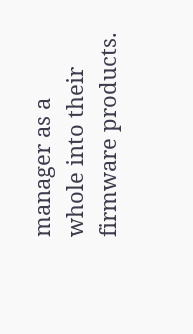manager as a whole into their firmware products.